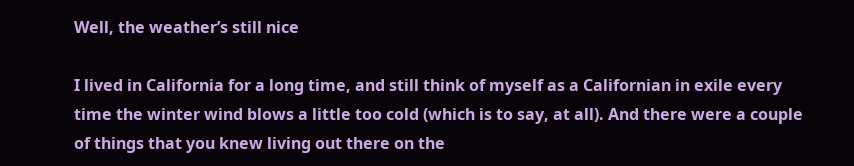Well, the weather’s still nice

I lived in California for a long time, and still think of myself as a Californian in exile every time the winter wind blows a little too cold (which is to say, at all). And there were a couple of things that you knew living out there on the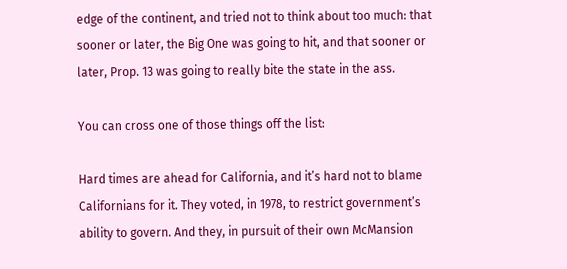edge of the continent, and tried not to think about too much: that sooner or later, the Big One was going to hit, and that sooner or later, Prop. 13 was going to really bite the state in the ass.

You can cross one of those things off the list:

Hard times are ahead for California, and it’s hard not to blame Californians for it. They voted, in 1978, to restrict government’s ability to govern. And they, in pursuit of their own McMansion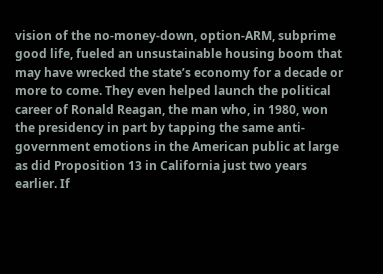vision of the no-money-down, option-ARM, subprime good life, fueled an unsustainable housing boom that may have wrecked the state’s economy for a decade or more to come. They even helped launch the political career of Ronald Reagan, the man who, in 1980, won the presidency in part by tapping the same anti-government emotions in the American public at large as did Proposition 13 in California just two years earlier. If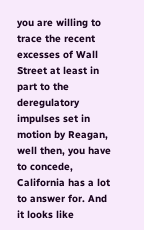you are willing to trace the recent excesses of Wall Street at least in part to the deregulatory impulses set in motion by Reagan, well then, you have to concede, California has a lot to answer for. And it looks like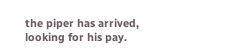the piper has arrived, looking for his pay.